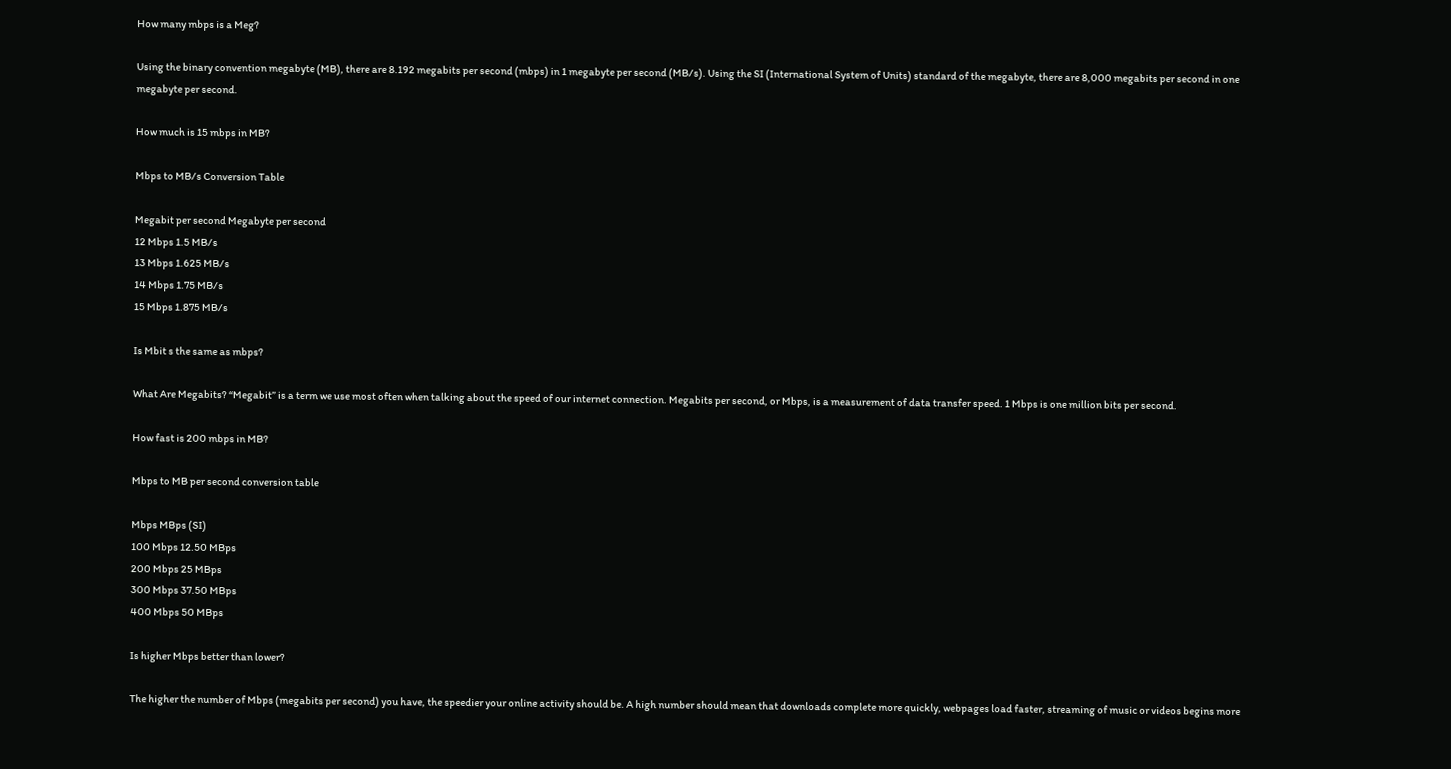How many mbps is a Meg?

Using the binary convention megabyte (MB), there are 8.192 megabits per second (mbps) in 1 megabyte per second (MB/s). Using the SI (International System of Units) standard of the megabyte, there are 8,000 megabits per second in one megabyte per second.

How much is 15 mbps in MB?

Mbps to MB/s Conversion Table

Megabit per second Megabyte per second
12 Mbps 1.5 MB/s
13 Mbps 1.625 MB/s
14 Mbps 1.75 MB/s
15 Mbps 1.875 MB/s

Is Mbit s the same as mbps?

What Are Megabits? “Megabit” is a term we use most often when talking about the speed of our internet connection. Megabits per second, or Mbps, is a measurement of data transfer speed. 1 Mbps is one million bits per second.

How fast is 200 mbps in MB?

Mbps to MB per second conversion table

Mbps MBps (SI)
100 Mbps 12.50 MBps
200 Mbps 25 MBps
300 Mbps 37.50 MBps
400 Mbps 50 MBps

Is higher Mbps better than lower?

The higher the number of Mbps (megabits per second) you have, the speedier your online activity should be. A high number should mean that downloads complete more quickly, webpages load faster, streaming of music or videos begins more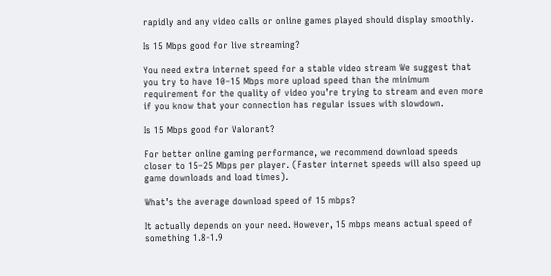rapidly and any video calls or online games played should display smoothly.

Is 15 Mbps good for live streaming?

You need extra internet speed for a stable video stream We suggest that you try to have 10–15 Mbps more upload speed than the minimum requirement for the quality of video you’re trying to stream and even more if you know that your connection has regular issues with slowdown.

Is 15 Mbps good for Valorant?

For better online gaming performance, we recommend download speeds closer to 15–25 Mbps per player. (Faster internet speeds will also speed up game downloads and load times).

What’s the average download speed of 15 mbps?

It actually depends on your need. However, 15 mbps means actual speed of something 1.8-1.9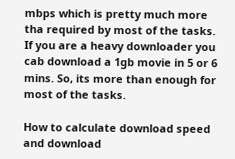mbps which is pretty much more tha required by most of the tasks. If you are a heavy downloader you cab download a 1gb movie in 5 or 6 mins. So, its more than enough for most of the tasks.

How to calculate download speed and download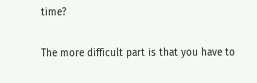time?

The more difficult part is that you have to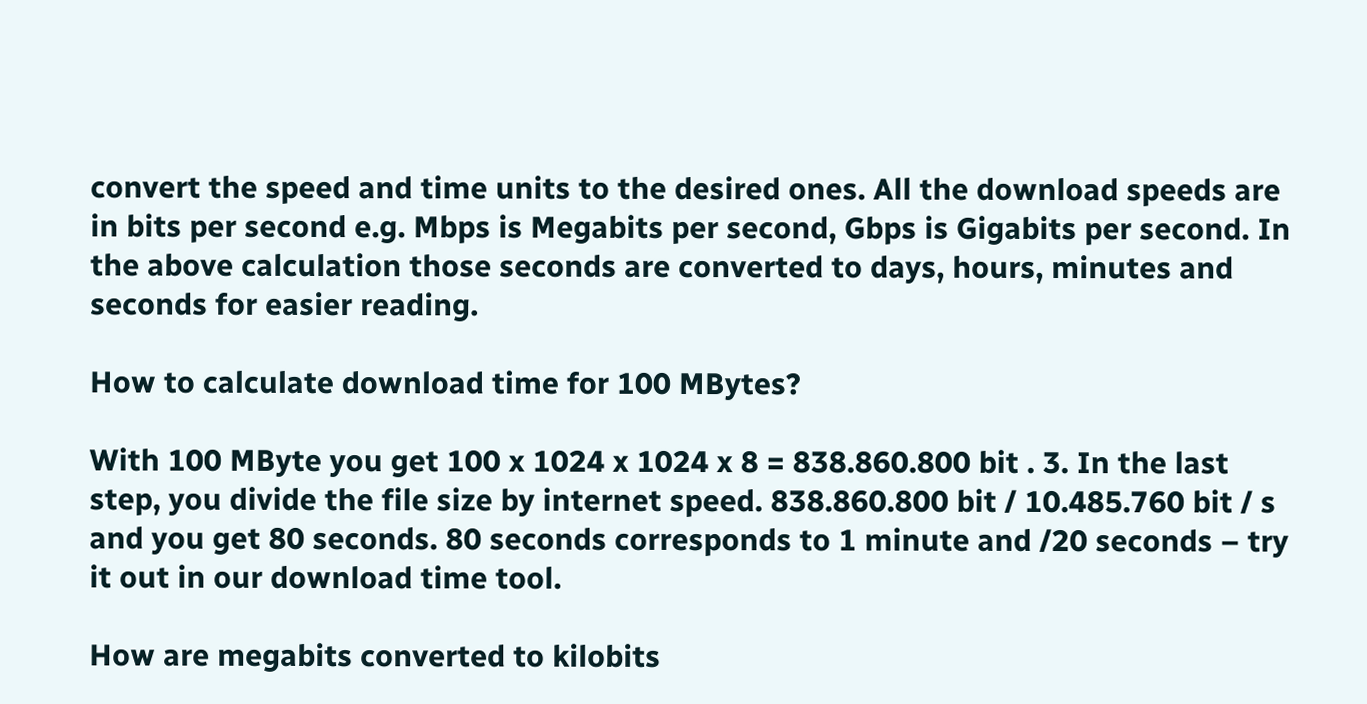convert the speed and time units to the desired ones. All the download speeds are in bits per second e.g. Mbps is Megabits per second, Gbps is Gigabits per second. In the above calculation those seconds are converted to days, hours, minutes and seconds for easier reading.

How to calculate download time for 100 MBytes?

With 100 MByte you get 100 x 1024 x 1024 x 8 = 838.860.800 bit . 3. In the last step, you divide the file size by internet speed. 838.860.800 bit / 10.485.760 bit / s and you get 80 seconds. 80 seconds corresponds to 1 minute and /20 seconds – try it out in our download time tool.

How are megabits converted to kilobits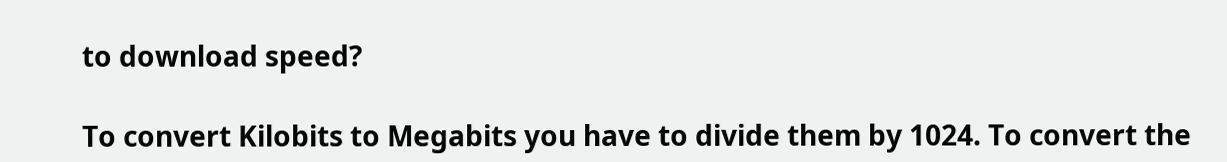to download speed?

To convert Kilobits to Megabits you have to divide them by 1024. To convert the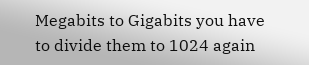Megabits to Gigabits you have to divide them to 1024 again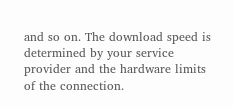and so on. The download speed is determined by your service provider and the hardware limits of the connection.